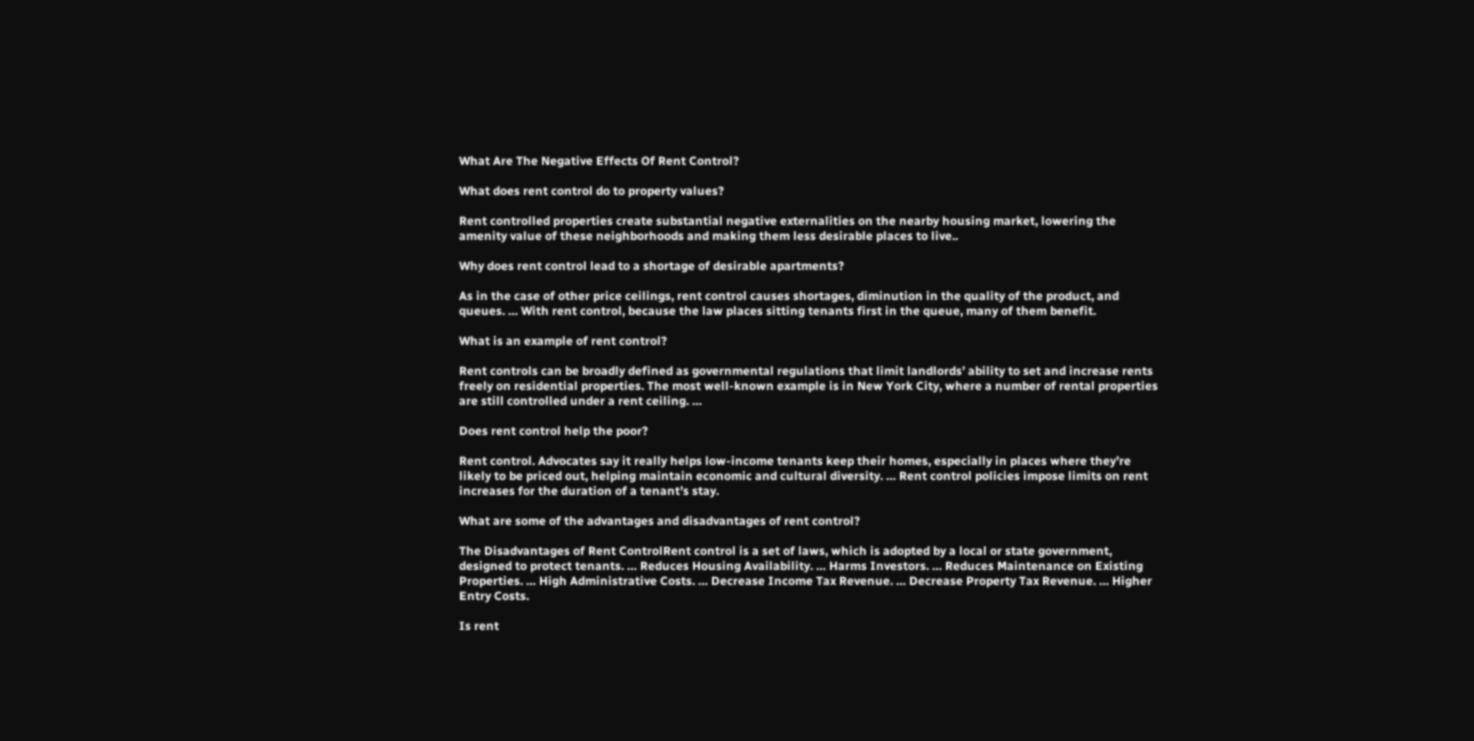What Are The Negative Effects Of Rent Control?

What does rent control do to property values?

Rent controlled properties create substantial negative externalities on the nearby housing market, lowering the amenity value of these neighborhoods and making them less desirable places to live..

Why does rent control lead to a shortage of desirable apartments?

As in the case of other price ceilings, rent control causes shortages, diminution in the quality of the product, and queues. … With rent control, because the law places sitting tenants first in the queue, many of them benefit.

What is an example of rent control?

Rent controls can be broadly defined as governmental regulations that limit landlords’ ability to set and increase rents freely on residential properties. The most well-known example is in New York City, where a number of rental properties are still controlled under a rent ceiling. …

Does rent control help the poor?

Rent control. Advocates say it really helps low-income tenants keep their homes, especially in places where they’re likely to be priced out, helping maintain economic and cultural diversity. … Rent control policies impose limits on rent increases for the duration of a tenant’s stay.

What are some of the advantages and disadvantages of rent control?

The Disadvantages of Rent ControlRent control is a set of laws, which is adopted by a local or state government, designed to protect tenants. … Reduces Housing Availability. … Harms Investors. … Reduces Maintenance on Existing Properties. … High Administrative Costs. … Decrease Income Tax Revenue. … Decrease Property Tax Revenue. … Higher Entry Costs.

Is rent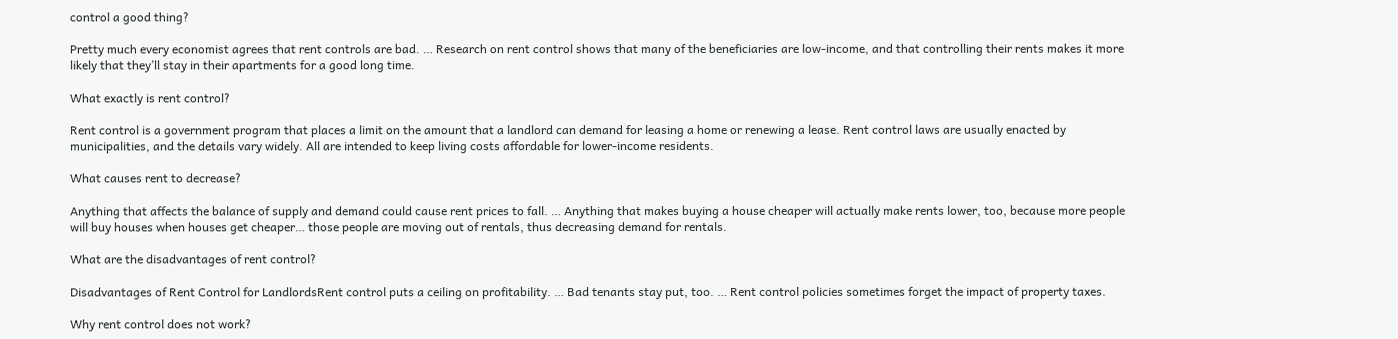control a good thing?

Pretty much every economist agrees that rent controls are bad. … Research on rent control shows that many of the beneficiaries are low-income, and that controlling their rents makes it more likely that they’ll stay in their apartments for a good long time.

What exactly is rent control?

Rent control is a government program that places a limit on the amount that a landlord can demand for leasing a home or renewing a lease. Rent control laws are usually enacted by municipalities, and the details vary widely. All are intended to keep living costs affordable for lower-income residents.

What causes rent to decrease?

Anything that affects the balance of supply and demand could cause rent prices to fall. … Anything that makes buying a house cheaper will actually make rents lower, too, because more people will buy houses when houses get cheaper… those people are moving out of rentals, thus decreasing demand for rentals.

What are the disadvantages of rent control?

Disadvantages of Rent Control for LandlordsRent control puts a ceiling on profitability. … Bad tenants stay put, too. … Rent control policies sometimes forget the impact of property taxes.

Why rent control does not work?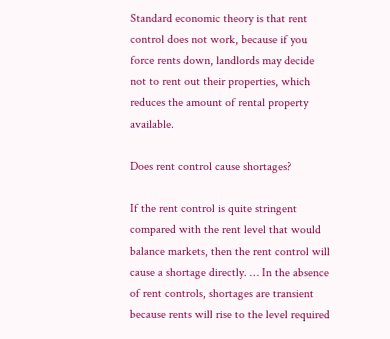Standard economic theory is that rent control does not work, because if you force rents down, landlords may decide not to rent out their properties, which reduces the amount of rental property available.

Does rent control cause shortages?

If the rent control is quite stringent compared with the rent level that would balance markets, then the rent control will cause a shortage directly. … In the absence of rent controls, shortages are transient because rents will rise to the level required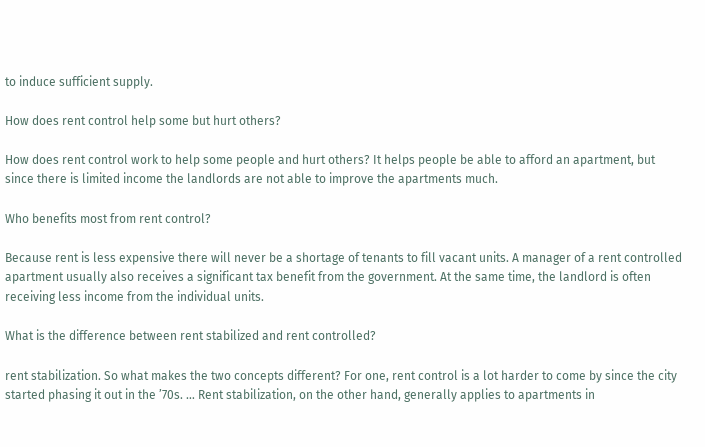to induce sufficient supply.

How does rent control help some but hurt others?

How does rent control work to help some people and hurt others? It helps people be able to afford an apartment, but since there is limited income the landlords are not able to improve the apartments much.

Who benefits most from rent control?

Because rent is less expensive there will never be a shortage of tenants to fill vacant units. A manager of a rent controlled apartment usually also receives a significant tax benefit from the government. At the same time, the landlord is often receiving less income from the individual units.

What is the difference between rent stabilized and rent controlled?

rent stabilization. So what makes the two concepts different? For one, rent control is a lot harder to come by since the city started phasing it out in the ’70s. … Rent stabilization, on the other hand, generally applies to apartments in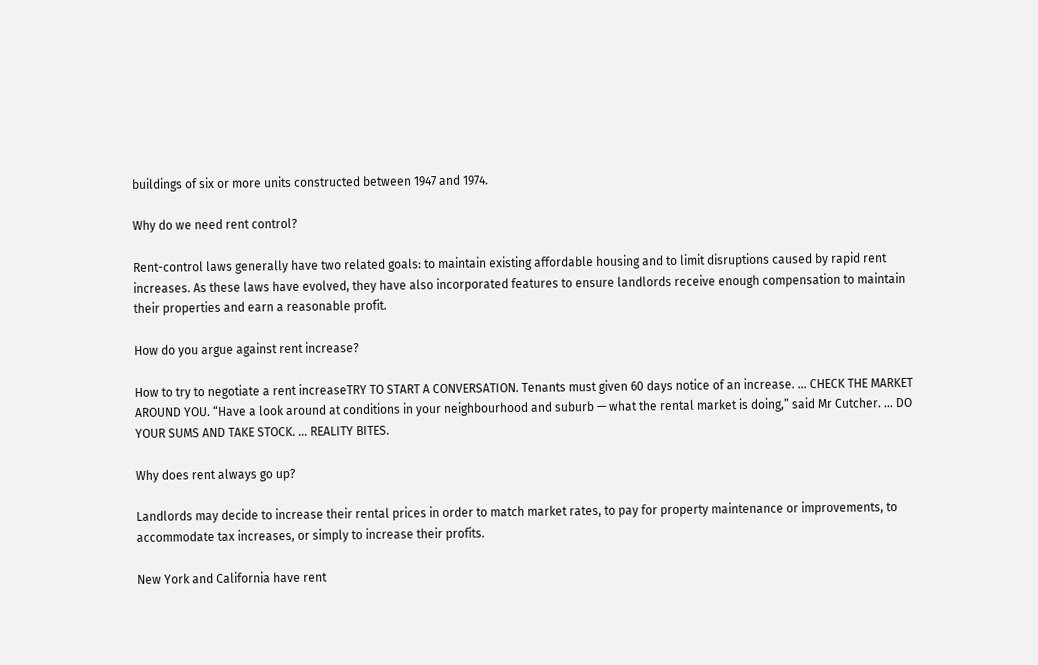buildings of six or more units constructed between 1947 and 1974.

Why do we need rent control?

Rent-control laws generally have two related goals: to maintain existing affordable housing and to limit disruptions caused by rapid rent increases. As these laws have evolved, they have also incorporated features to ensure landlords receive enough compensation to maintain their properties and earn a reasonable profit.

How do you argue against rent increase?

How to try to negotiate a rent increaseTRY TO START A CONVERSATION. Tenants must given 60 days notice of an increase. … CHECK THE MARKET AROUND YOU. “Have a look around at conditions in your neighbourhood and suburb — what the rental market is doing,” said Mr Cutcher. … DO YOUR SUMS AND TAKE STOCK. … REALITY BITES.

Why does rent always go up?

Landlords may decide to increase their rental prices in order to match market rates, to pay for property maintenance or improvements, to accommodate tax increases, or simply to increase their profits.

New York and California have rent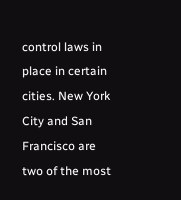control laws in place in certain cities. New York City and San Francisco are two of the most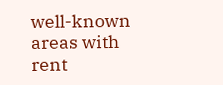well-known areas with rent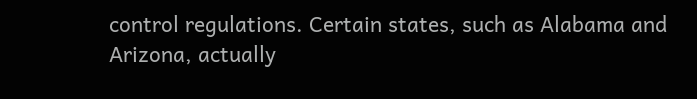control regulations. Certain states, such as Alabama and Arizona, actually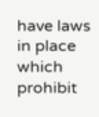have laws in place which prohibit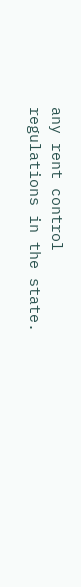any rent control regulations in the state.